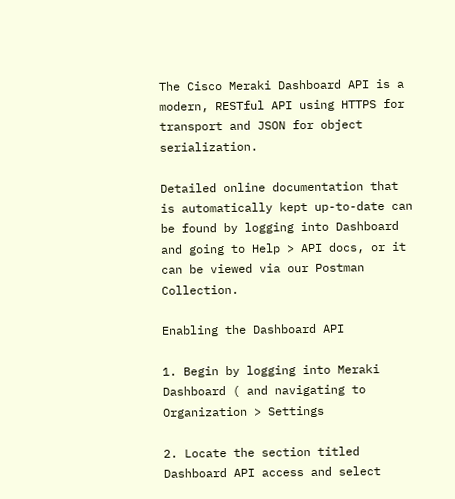The Cisco Meraki Dashboard API is a modern, RESTful API using HTTPS for transport and JSON for object serialization.

Detailed online documentation that is automatically kept up-to-date can be found by logging into Dashboard and going to Help > API docs, or it can be viewed via our Postman Collection.

Enabling the Dashboard API

1. Begin by logging into Meraki Dashboard ( and navigating to Organization > Settings

2. Locate the section titled Dashboard API access and select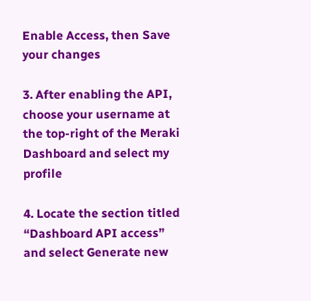Enable Access, then Save your changes

3. After enabling the API, choose your username at the top-right of the Meraki Dashboard and select my profile

4. Locate the section titled “Dashboard API access” and select Generate new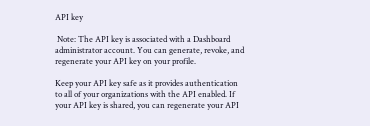API key

 Note: The API key is associated with a Dashboard administrator account. You can generate, revoke, and regenerate your API key on your profile.

Keep your API key safe as it provides authentication to all of your organizations with the API enabled. If your API key is shared, you can regenerate your API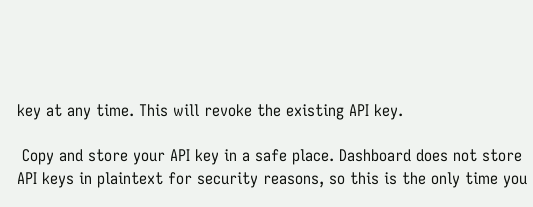key at any time. This will revoke the existing API key.

 Copy and store your API key in a safe place. Dashboard does not store API keys in plaintext for security reasons, so this is the only time you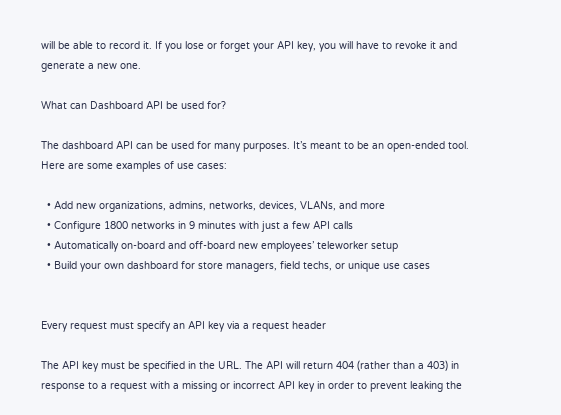will be able to record it. If you lose or forget your API key, you will have to revoke it and generate a new one.

What can Dashboard API be used for?

The dashboard API can be used for many purposes. It’s meant to be an open-ended tool. Here are some examples of use cases:

  • Add new organizations, admins, networks, devices, VLANs, and more
  • Configure 1800 networks in 9 minutes with just a few API calls
  • Automatically on-board and off-board new employees’ teleworker setup
  • Build your own dashboard for store managers, field techs, or unique use cases


Every request must specify an API key via a request header

The API key must be specified in the URL. The API will return 404 (rather than a 403) in response to a request with a missing or incorrect API key in order to prevent leaking the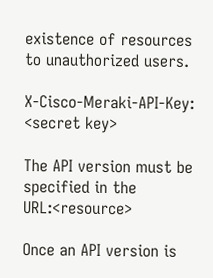existence of resources to unauthorized users.

X-Cisco-Meraki-API-Key: <secret key>

The API version must be specified in the URL:<resource>

Once an API version is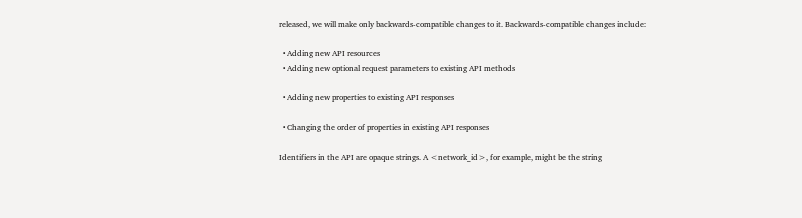released, we will make only backwards-compatible changes to it. Backwards-compatible changes include:

  • Adding new API resources
  • Adding new optional request parameters to existing API methods

  • Adding new properties to existing API responses

  • Changing the order of properties in existing API responses

Identifiers in the API are opaque strings. A <network_id>, for example, might be the string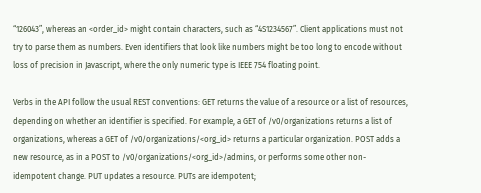“126043”, whereas an <order_id> might contain characters, such as “4S1234567”. Client applications must not try to parse them as numbers. Even identifiers that look like numbers might be too long to encode without loss of precision in Javascript, where the only numeric type is IEEE 754 floating point.

Verbs in the API follow the usual REST conventions: GET returns the value of a resource or a list of resources, depending on whether an identifier is specified. For example, a GET of /v0/organizations returns a list of organizations, whereas a GET of /v0/organizations/<org_id> returns a particular organization. POST adds a new resource, as in a POST to /v0/organizations/<org_id>/admins, or performs some other non-idempotent change. PUT updates a resource. PUTs are idempotent;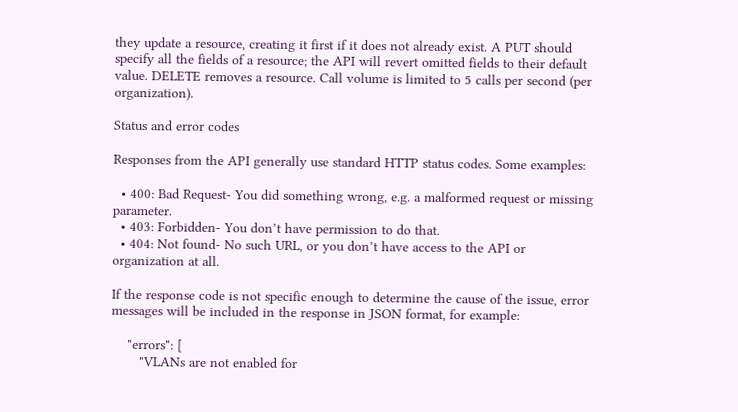they update a resource, creating it first if it does not already exist. A PUT should specify all the fields of a resource; the API will revert omitted fields to their default value. DELETE removes a resource. Call volume is limited to 5 calls per second (per organization).

Status and error codes

Responses from the API generally use standard HTTP status codes. Some examples:

  • 400: Bad Request- You did something wrong, e.g. a malformed request or missing parameter.
  • 403: Forbidden- You don’t have permission to do that.
  • 404: Not found- No such URL, or you don’t have access to the API or organization at all.

If the response code is not specific enough to determine the cause of the issue, error messages will be included in the response in JSON format, for example:

    "errors": [
       "VLANs are not enabled for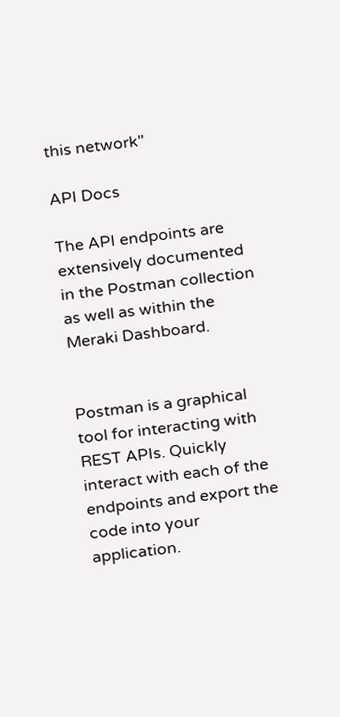this network"

API Docs

The API endpoints are extensively documented in the Postman collection as well as within the Meraki Dashboard.


Postman is a graphical tool for interacting with REST APIs. Quickly interact with each of the endpoints and export the code into your application.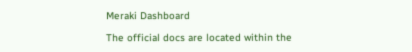Meraki Dashboard

The official docs are located within the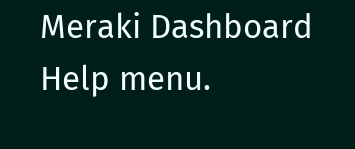Meraki Dashboard Help menu.